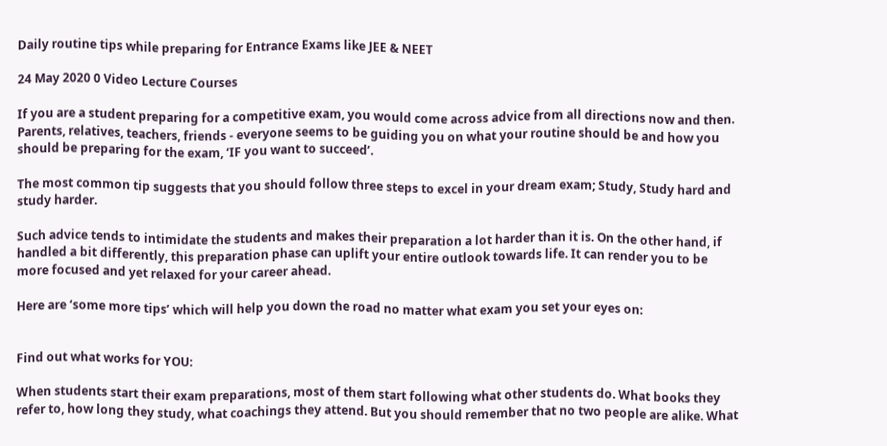Daily routine tips while preparing for Entrance Exams like JEE & NEET

24 May 2020 0 Video Lecture Courses

If you are a student preparing for a competitive exam, you would come across advice from all directions now and then.  Parents, relatives, teachers, friends - everyone seems to be guiding you on what your routine should be and how you should be preparing for the exam, ‘IF you want to succeed’.

The most common tip suggests that you should follow three steps to excel in your dream exam; Study, Study hard and study harder.

Such advice tends to intimidate the students and makes their preparation a lot harder than it is. On the other hand, if handled a bit differently, this preparation phase can uplift your entire outlook towards life. It can render you to be more focused and yet relaxed for your career ahead.

Here are ‘some more tips’ which will help you down the road no matter what exam you set your eyes on:


Find out what works for YOU:

When students start their exam preparations, most of them start following what other students do. What books they refer to, how long they study, what coachings they attend. But you should remember that no two people are alike. What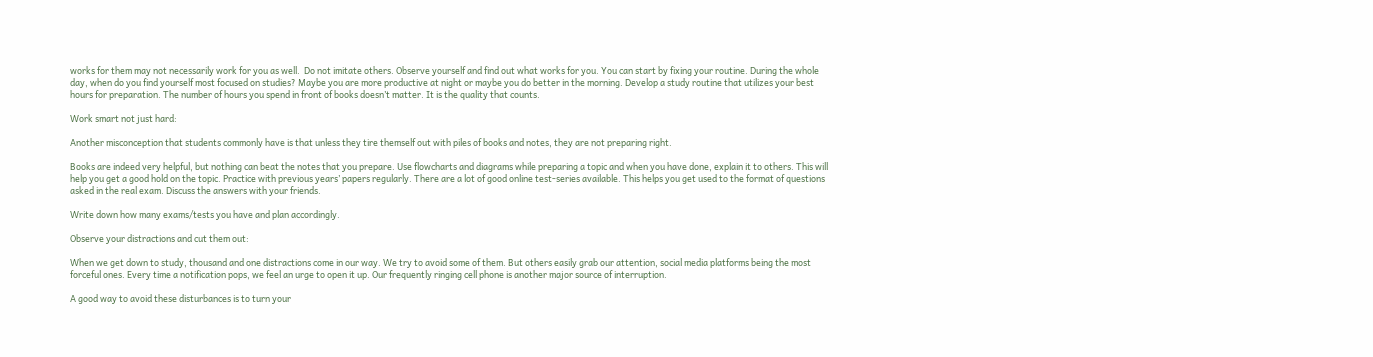works for them may not necessarily work for you as well.  Do not imitate others. Observe yourself and find out what works for you. You can start by fixing your routine. During the whole day, when do you find yourself most focused on studies? Maybe you are more productive at night or maybe you do better in the morning. Develop a study routine that utilizes your best hours for preparation. The number of hours you spend in front of books doesn’t matter. It is the quality that counts.

Work smart not just hard:

Another misconception that students commonly have is that unless they tire themself out with piles of books and notes, they are not preparing right.

Books are indeed very helpful, but nothing can beat the notes that you prepare. Use flowcharts and diagrams while preparing a topic and when you have done, explain it to others. This will help you get a good hold on the topic. Practice with previous years’ papers regularly. There are a lot of good online test-series available. This helps you get used to the format of questions asked in the real exam. Discuss the answers with your friends.

Write down how many exams/tests you have and plan accordingly.

Observe your distractions and cut them out:

When we get down to study, thousand and one distractions come in our way. We try to avoid some of them. But others easily grab our attention, social media platforms being the most forceful ones. Every time a notification pops, we feel an urge to open it up. Our frequently ringing cell phone is another major source of interruption.

A good way to avoid these disturbances is to turn your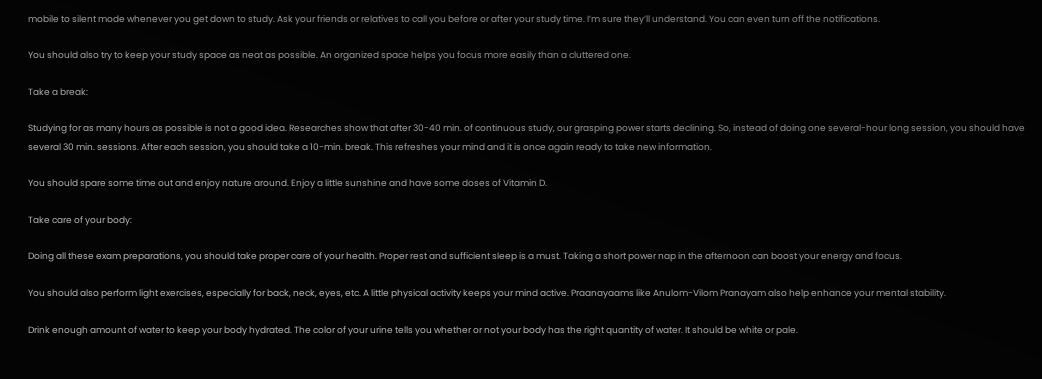mobile to silent mode whenever you get down to study. Ask your friends or relatives to call you before or after your study time. I’m sure they’ll understand. You can even turn off the notifications.

You should also try to keep your study space as neat as possible. An organized space helps you focus more easily than a cluttered one.

Take a break:

Studying for as many hours as possible is not a good idea. Researches show that after 30-40 min. of continuous study, our grasping power starts declining. So, instead of doing one several-hour long session, you should have several 30 min. sessions. After each session, you should take a 10-min. break. This refreshes your mind and it is once again ready to take new information.

You should spare some time out and enjoy nature around. Enjoy a little sunshine and have some doses of Vitamin D.

Take care of your body:

Doing all these exam preparations, you should take proper care of your health. Proper rest and sufficient sleep is a must. Taking a short power nap in the afternoon can boost your energy and focus.

You should also perform light exercises, especially for back, neck, eyes, etc. A little physical activity keeps your mind active. Praanayaams like Anulom-Vilom Pranayam also help enhance your mental stability.

Drink enough amount of water to keep your body hydrated. The color of your urine tells you whether or not your body has the right quantity of water. It should be white or pale.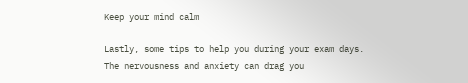Keep your mind calm

Lastly, some tips to help you during your exam days. The nervousness and anxiety can drag you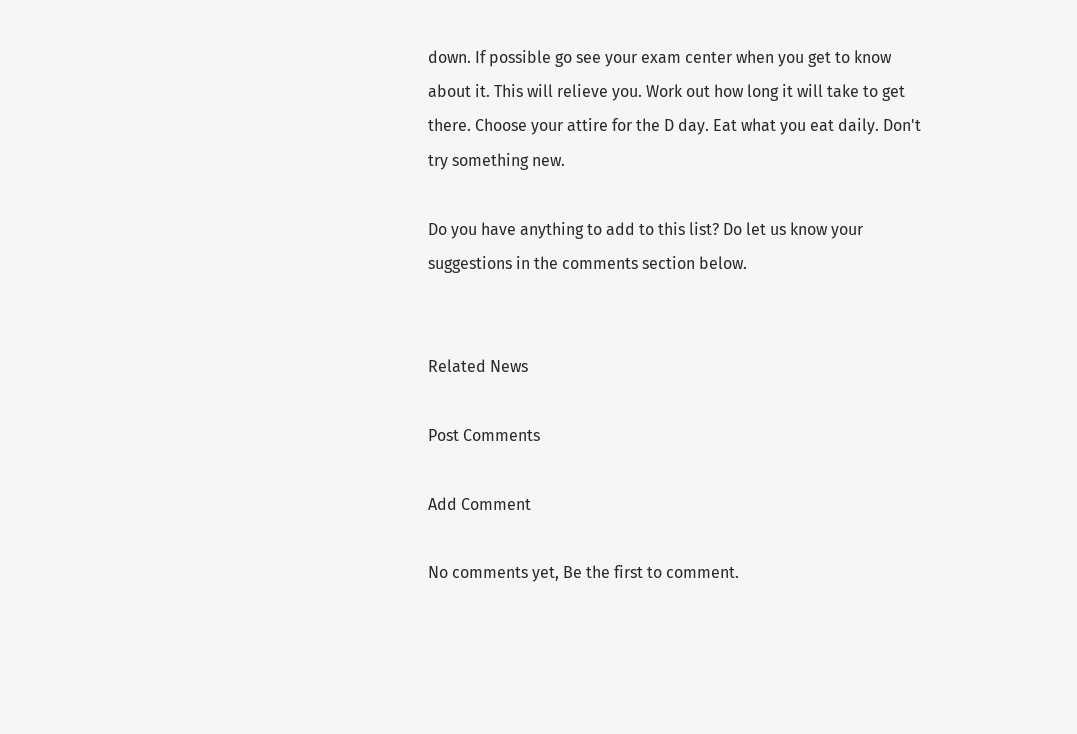down. If possible go see your exam center when you get to know about it. This will relieve you. Work out how long it will take to get there. Choose your attire for the D day. Eat what you eat daily. Don't try something new.

Do you have anything to add to this list? Do let us know your suggestions in the comments section below.


Related News

Post Comments

Add Comment

No comments yet, Be the first to comment.